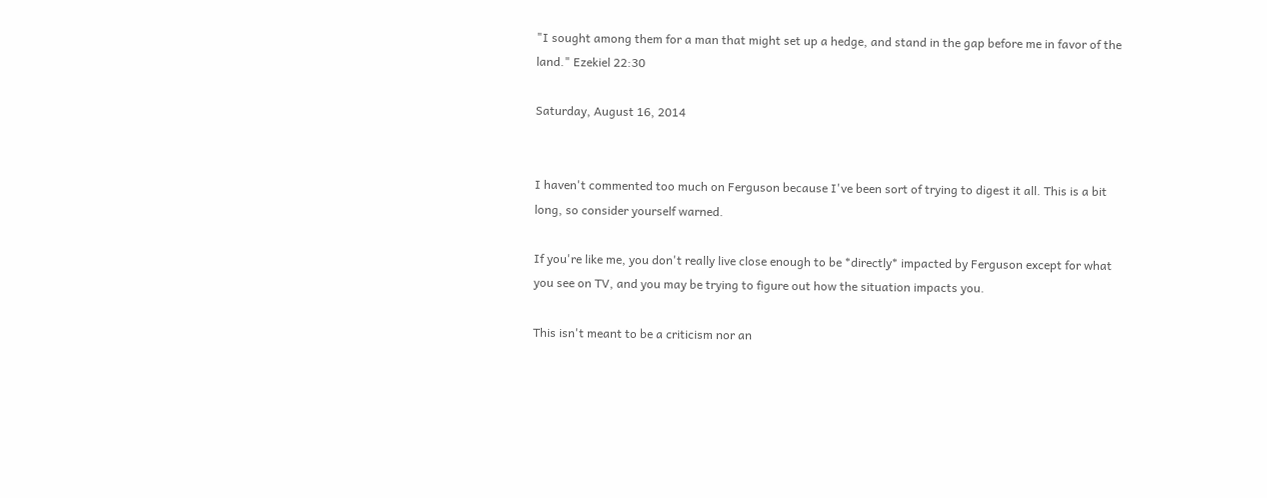"I sought among them for a man that might set up a hedge, and stand in the gap before me in favor of the land." Ezekiel 22:30

Saturday, August 16, 2014


I haven't commented too much on Ferguson because I've been sort of trying to digest it all. This is a bit long, so consider yourself warned.

If you're like me, you don't really live close enough to be *directly* impacted by Ferguson except for what you see on TV, and you may be trying to figure out how the situation impacts you.

This isn't meant to be a criticism nor an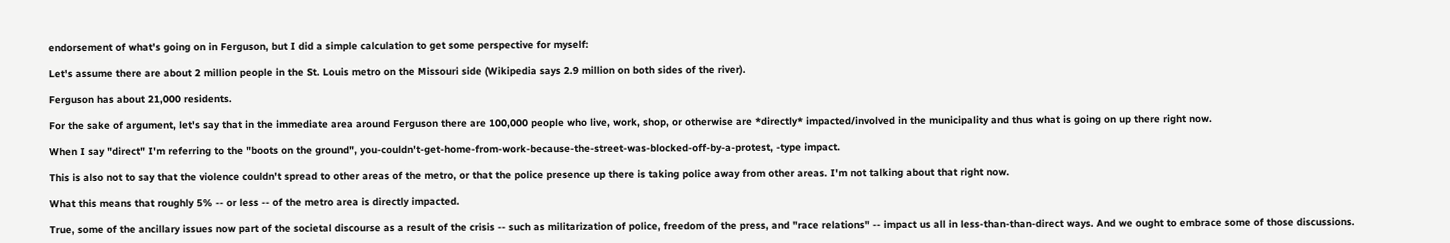endorsement of what's going on in Ferguson, but I did a simple calculation to get some perspective for myself:

Let's assume there are about 2 million people in the St. Louis metro on the Missouri side (Wikipedia says 2.9 million on both sides of the river).

Ferguson has about 21,000 residents.

For the sake of argument, let's say that in the immediate area around Ferguson there are 100,000 people who live, work, shop, or otherwise are *directly* impacted/involved in the municipality and thus what is going on up there right now.

When I say "direct" I'm referring to the "boots on the ground", you-couldn't-get-home-from-work-because-the-street-was-blocked-off-by-a-protest, -type impact.

This is also not to say that the violence couldn't spread to other areas of the metro, or that the police presence up there is taking police away from other areas. I'm not talking about that right now.

What this means that roughly 5% -- or less -- of the metro area is directly impacted.

True, some of the ancillary issues now part of the societal discourse as a result of the crisis -- such as militarization of police, freedom of the press, and "race relations" -- impact us all in less-than-than-direct ways. And we ought to embrace some of those discussions.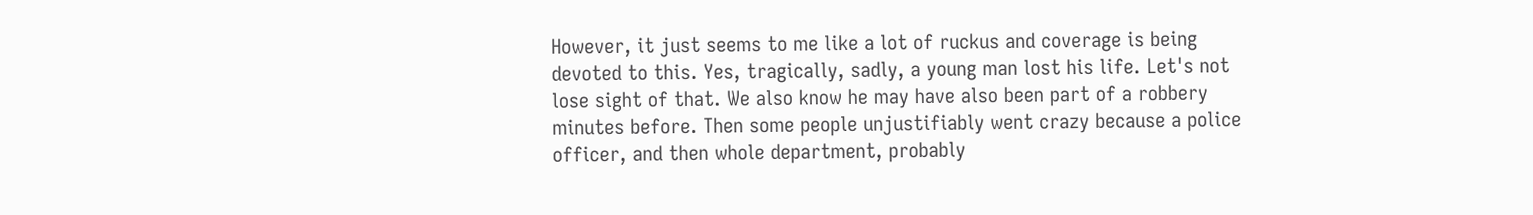However, it just seems to me like a lot of ruckus and coverage is being devoted to this. Yes, tragically, sadly, a young man lost his life. Let's not lose sight of that. We also know he may have also been part of a robbery minutes before. Then some people unjustifiably went crazy because a police officer, and then whole department, probably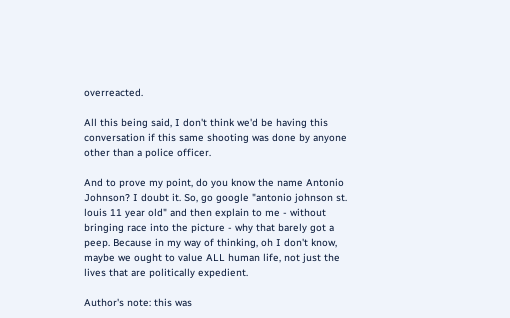overreacted.

All this being said, I don't think we'd be having this conversation if this same shooting was done by anyone other than a police officer.

And to prove my point, do you know the name Antonio Johnson? I doubt it. So, go google "antonio johnson st. louis 11 year old" and then explain to me - without bringing race into the picture - why that barely got a peep. Because in my way of thinking, oh I don't know, maybe we ought to value ALL human life, not just the lives that are politically expedient.

Author's note: this was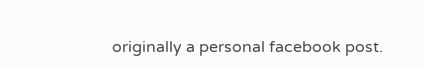originally a personal facebook post.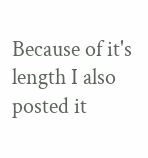Because of it's length I also posted it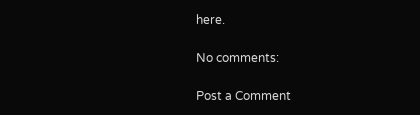here.

No comments:

Post a Comment